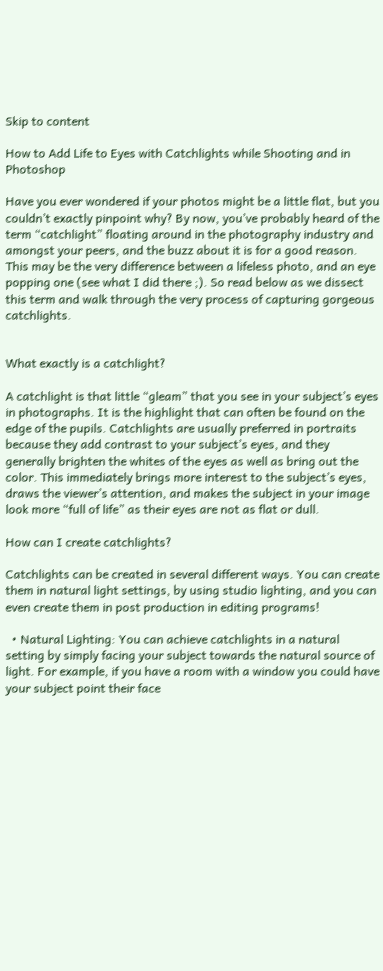Skip to content

How to Add Life to Eyes with Catchlights while Shooting and in Photoshop

Have you ever wondered if your photos might be a little flat, but you couldn’t exactly pinpoint why? By now, you’ve probably heard of the term “catchlight” floating around in the photography industry and amongst your peers, and the buzz about it is for a good reason. This may be the very difference between a lifeless photo, and an eye popping one (see what I did there ;). So read below as we dissect this term and walk through the very process of capturing gorgeous catchlights.


What exactly is a catchlight?

A catchlight is that little “gleam” that you see in your subject’s eyes in photographs. It is the highlight that can often be found on the edge of the pupils. Catchlights are usually preferred in portraits because they add contrast to your subject’s eyes, and they generally brighten the whites of the eyes as well as bring out the color. This immediately brings more interest to the subject’s eyes, draws the viewer’s attention, and makes the subject in your image look more “full of life” as their eyes are not as flat or dull.

How can I create catchlights?

Catchlights can be created in several different ways. You can create them in natural light settings, by using studio lighting, and you can even create them in post production in editing programs!

  • Natural Lighting: You can achieve catchlights in a natural setting by simply facing your subject towards the natural source of light. For example, if you have a room with a window you could have your subject point their face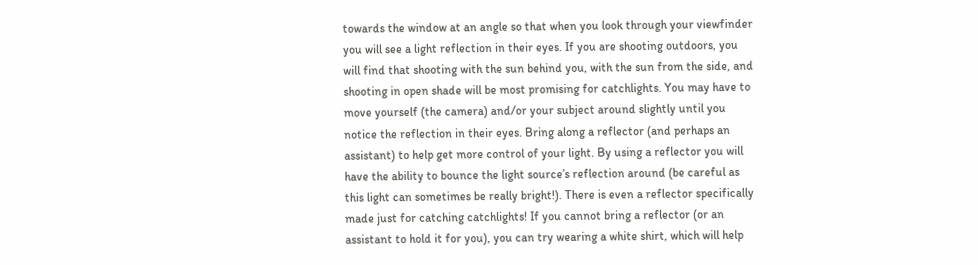towards the window at an angle so that when you look through your viewfinder you will see a light reflection in their eyes. If you are shooting outdoors, you will find that shooting with the sun behind you, with the sun from the side, and shooting in open shade will be most promising for catchlights. You may have to move yourself (the camera) and/or your subject around slightly until you notice the reflection in their eyes. Bring along a reflector (and perhaps an assistant) to help get more control of your light. By using a reflector you will have the ability to bounce the light source’s reflection around (be careful as this light can sometimes be really bright!). There is even a reflector specifically made just for catching catchlights! If you cannot bring a reflector (or an assistant to hold it for you), you can try wearing a white shirt, which will help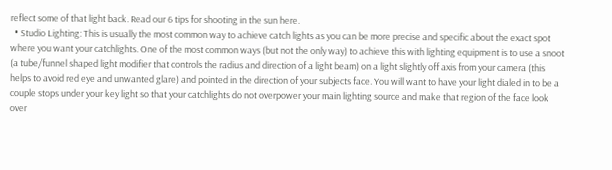reflect some of that light back. Read our 6 tips for shooting in the sun here.
  • Studio Lighting: This is usually the most common way to achieve catch lights as you can be more precise and specific about the exact spot where you want your catchlights. One of the most common ways (but not the only way) to achieve this with lighting equipment is to use a snoot (a tube/funnel shaped light modifier that controls the radius and direction of a light beam) on a light slightly off axis from your camera (this helps to avoid red eye and unwanted glare) and pointed in the direction of your subjects face. You will want to have your light dialed in to be a couple stops under your key light so that your catchlights do not overpower your main lighting source and make that region of the face look over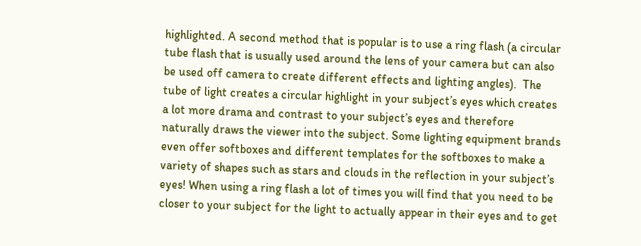highlighted. A second method that is popular is to use a ring flash (a circular tube flash that is usually used around the lens of your camera but can also be used off camera to create different effects and lighting angles).  The tube of light creates a circular highlight in your subject’s eyes which creates a lot more drama and contrast to your subject’s eyes and therefore naturally draws the viewer into the subject. Some lighting equipment brands even offer softboxes and different templates for the softboxes to make a variety of shapes such as stars and clouds in the reflection in your subject’s eyes! When using a ring flash a lot of times you will find that you need to be closer to your subject for the light to actually appear in their eyes and to get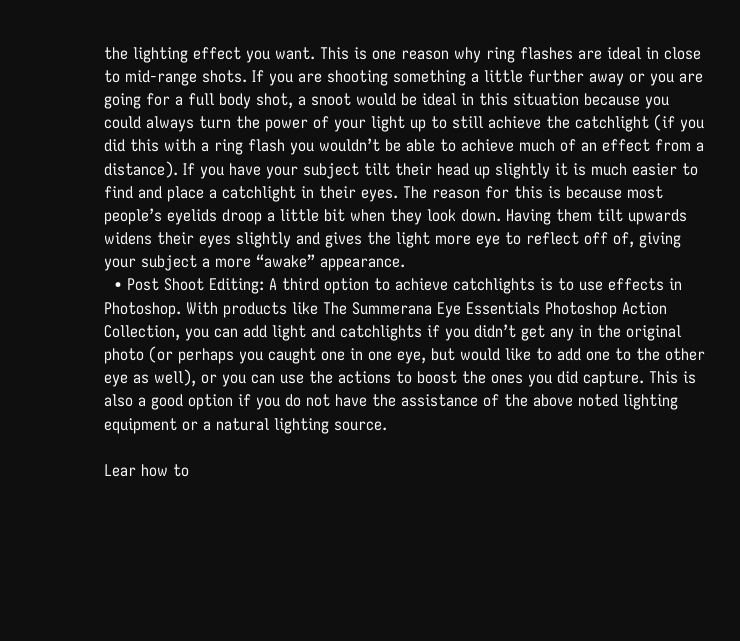the lighting effect you want. This is one reason why ring flashes are ideal in close to mid-range shots. If you are shooting something a little further away or you are going for a full body shot, a snoot would be ideal in this situation because you could always turn the power of your light up to still achieve the catchlight (if you did this with a ring flash you wouldn’t be able to achieve much of an effect from a distance). If you have your subject tilt their head up slightly it is much easier to find and place a catchlight in their eyes. The reason for this is because most people’s eyelids droop a little bit when they look down. Having them tilt upwards widens their eyes slightly and gives the light more eye to reflect off of, giving your subject a more “awake” appearance.
  • Post Shoot Editing: A third option to achieve catchlights is to use effects in Photoshop. With products like The Summerana Eye Essentials Photoshop Action Collection, you can add light and catchlights if you didn’t get any in the original photo (or perhaps you caught one in one eye, but would like to add one to the other eye as well), or you can use the actions to boost the ones you did capture. This is also a good option if you do not have the assistance of the above noted lighting equipment or a natural lighting source.

Lear how to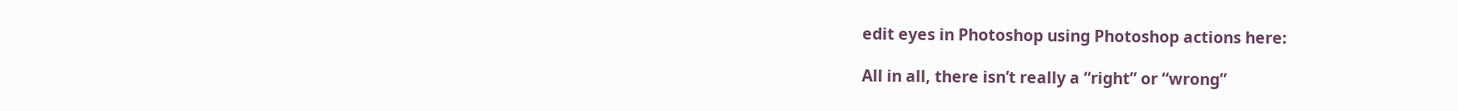edit eyes in Photoshop using Photoshop actions here:

All in all, there isn’t really a “right” or “wrong”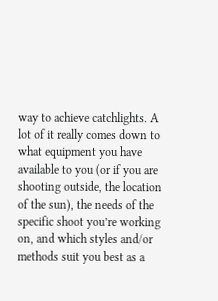way to achieve catchlights. A lot of it really comes down to what equipment you have available to you (or if you are shooting outside, the location of the sun), the needs of the specific shoot you’re working on, and which styles and/or methods suit you best as a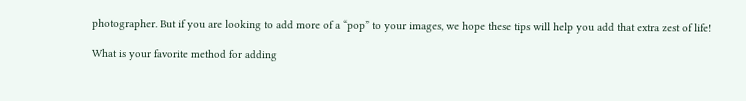photographer. But if you are looking to add more of a “pop” to your images, we hope these tips will help you add that extra zest of life!

What is your favorite method for adding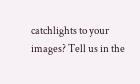catchlights to your images? Tell us in the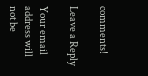comments!

Leave a Reply

Your email address will not be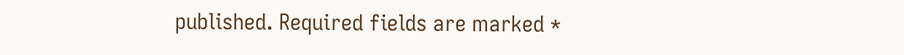published. Required fields are marked *